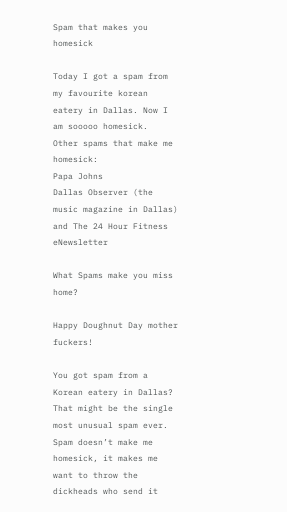Spam that makes you homesick

Today I got a spam from my favourite korean eatery in Dallas. Now I am sooooo homesick.
Other spams that make me homesick:
Papa Johns
Dallas Observer (the music magazine in Dallas)
and The 24 Hour Fitness eNewsletter

What Spams make you miss home?

Happy Doughnut Day mother fuckers!

You got spam from a Korean eatery in Dallas? That might be the single most unusual spam ever. Spam doesn’t make me homesick, it makes me want to throw the dickheads who send it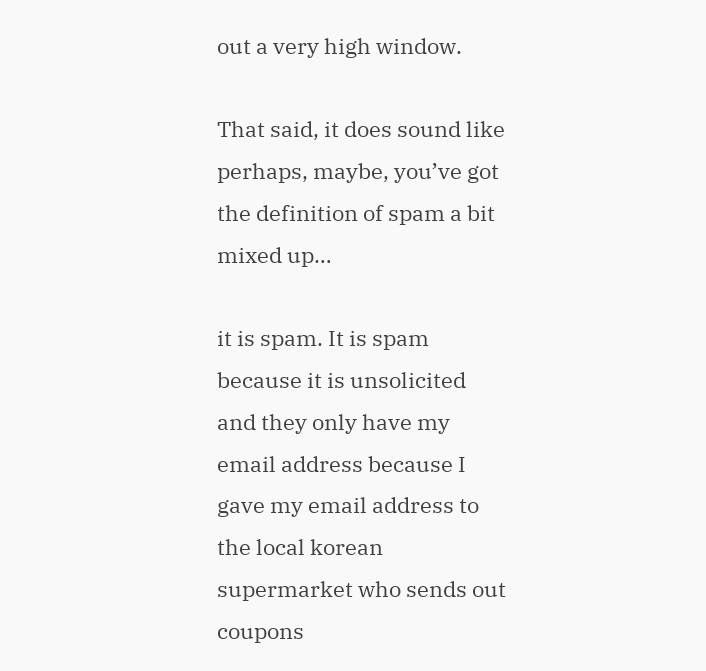out a very high window.

That said, it does sound like perhaps, maybe, you’ve got the definition of spam a bit mixed up…

it is spam. It is spam because it is unsolicited and they only have my email address because I gave my email address to the local korean supermarket who sends out coupons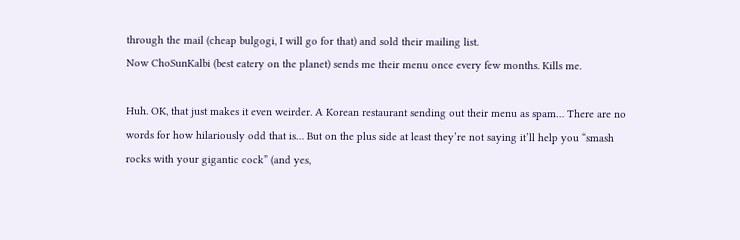through the mail (cheap bulgogi, I will go for that) and sold their mailing list.
Now ChoSunKalbi (best eatery on the planet) sends me their menu once every few months. Kills me.

Huh. OK, that just makes it even weirder. A Korean restaurant sending out their menu as spam… There are no words for how hilariously odd that is… But on the plus side at least they’re not saying it’ll help you “smash rocks with your gigantic cock” (and yes,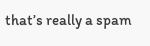that’s really a spam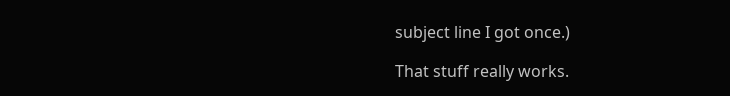subject line I got once.)

That stuff really works.